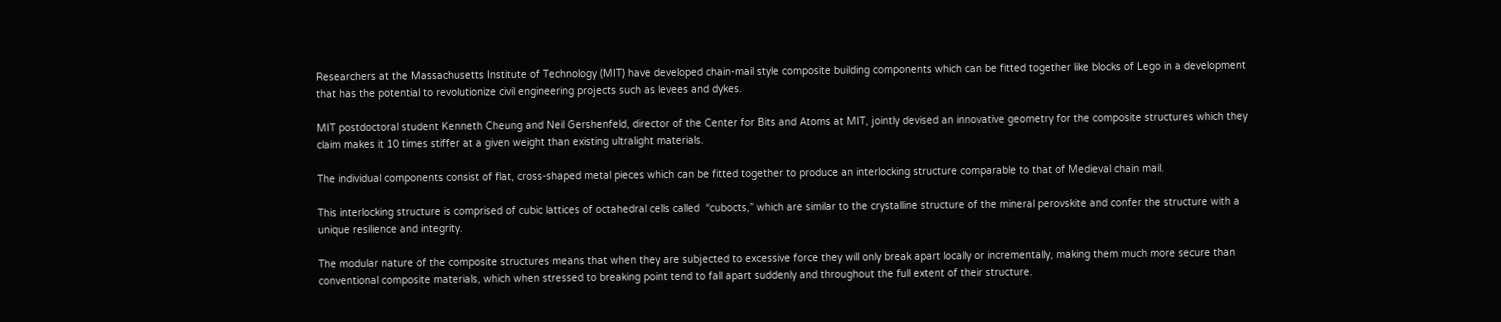Researchers at the Massachusetts Institute of Technology (MIT) have developed chain-mail style composite building components which can be fitted together like blocks of Lego in a development that has the potential to revolutionize civil engineering projects such as levees and dykes.

MIT postdoctoral student Kenneth Cheung and Neil Gershenfeld, director of the Center for Bits and Atoms at MIT, jointly devised an innovative geometry for the composite structures which they claim makes it 10 times stiffer at a given weight than existing ultralight materials.

The individual components consist of flat, cross-shaped metal pieces which can be fitted together to produce an interlocking structure comparable to that of Medieval chain mail.

This interlocking structure is comprised of cubic lattices of octahedral cells called  “cubocts,” which are similar to the crystalline structure of the mineral perovskite and confer the structure with a unique resilience and integrity.

The modular nature of the composite structures means that when they are subjected to excessive force they will only break apart locally or incrementally, making them much more secure than conventional composite materials, which when stressed to breaking point tend to fall apart suddenly and throughout the full extent of their structure.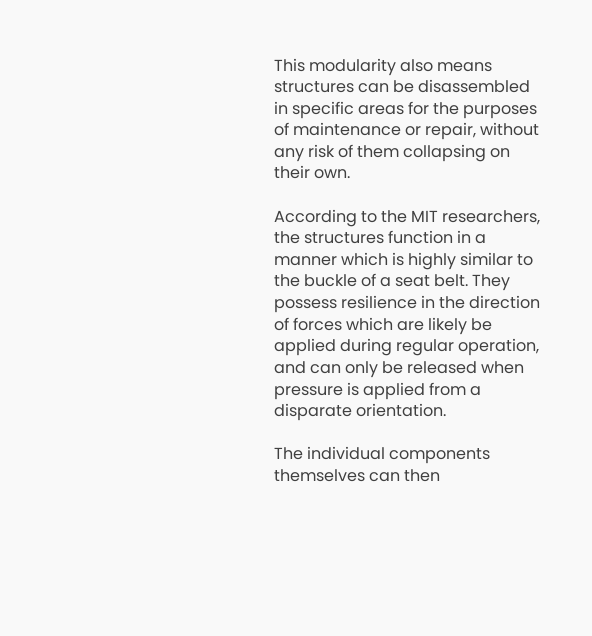This modularity also means structures can be disassembled in specific areas for the purposes of maintenance or repair, without any risk of them collapsing on their own.

According to the MIT researchers, the structures function in a manner which is highly similar to the buckle of a seat belt. They possess resilience in the direction of forces which are likely be applied during regular operation, and can only be released when pressure is applied from a disparate orientation.

The individual components themselves can then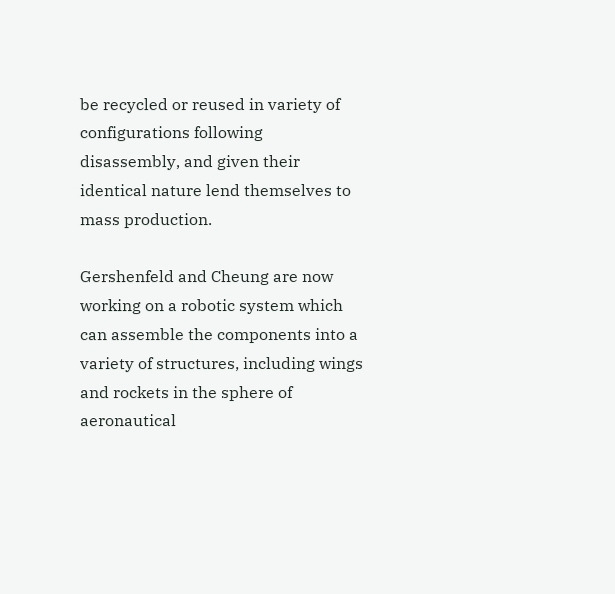be recycled or reused in variety of configurations following disassembly, and given their identical nature lend themselves to mass production.

Gershenfeld and Cheung are now working on a robotic system which can assemble the components into a variety of structures, including wings and rockets in the sphere of aeronautical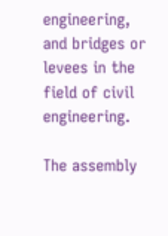engineering, and bridges or levees in the field of civil engineering.

The assembly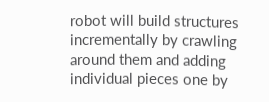robot will build structures incrementally by crawling around them and adding individual pieces one by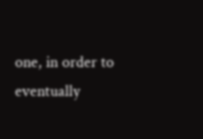one, in order to eventually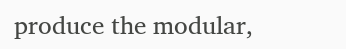produce the modular,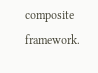composite framework.